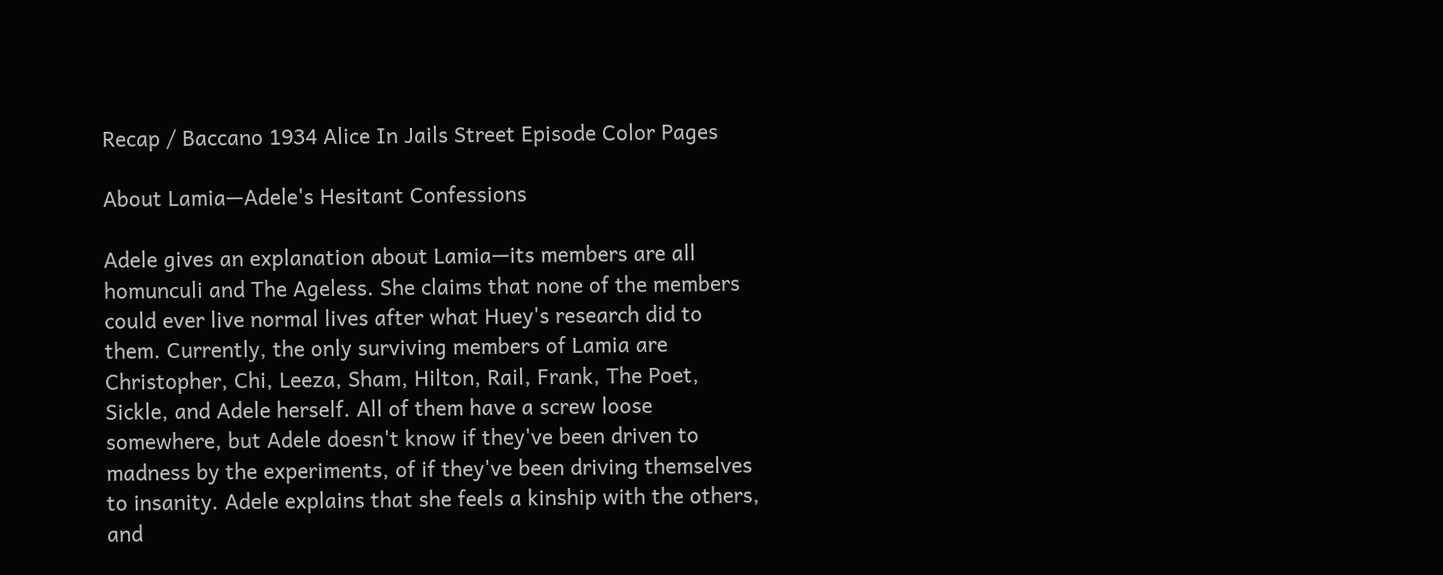Recap / Baccano 1934 Alice In Jails Street Episode Color Pages

About Lamia—Adele's Hesitant Confessions

Adele gives an explanation about Lamia—its members are all homunculi and The Ageless. She claims that none of the members could ever live normal lives after what Huey's research did to them. Currently, the only surviving members of Lamia are Christopher, Chi, Leeza, Sham, Hilton, Rail, Frank, The Poet, Sickle, and Adele herself. All of them have a screw loose somewhere, but Adele doesn't know if they've been driven to madness by the experiments, of if they've been driving themselves to insanity. Adele explains that she feels a kinship with the others, and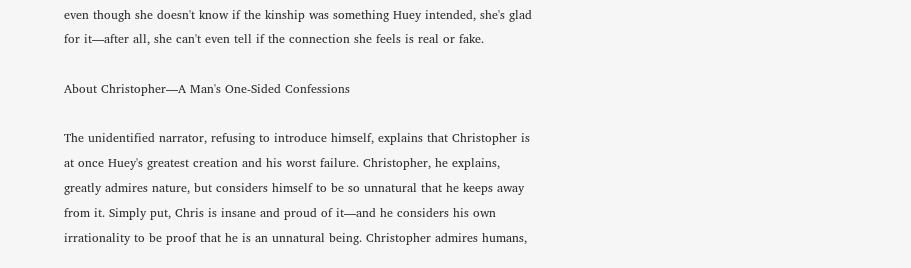even though she doesn't know if the kinship was something Huey intended, she's glad for it—after all, she can't even tell if the connection she feels is real or fake.

About Christopher—A Man's One-Sided Confessions

The unidentified narrator, refusing to introduce himself, explains that Christopher is at once Huey's greatest creation and his worst failure. Christopher, he explains, greatly admires nature, but considers himself to be so unnatural that he keeps away from it. Simply put, Chris is insane and proud of it—and he considers his own irrationality to be proof that he is an unnatural being. Christopher admires humans,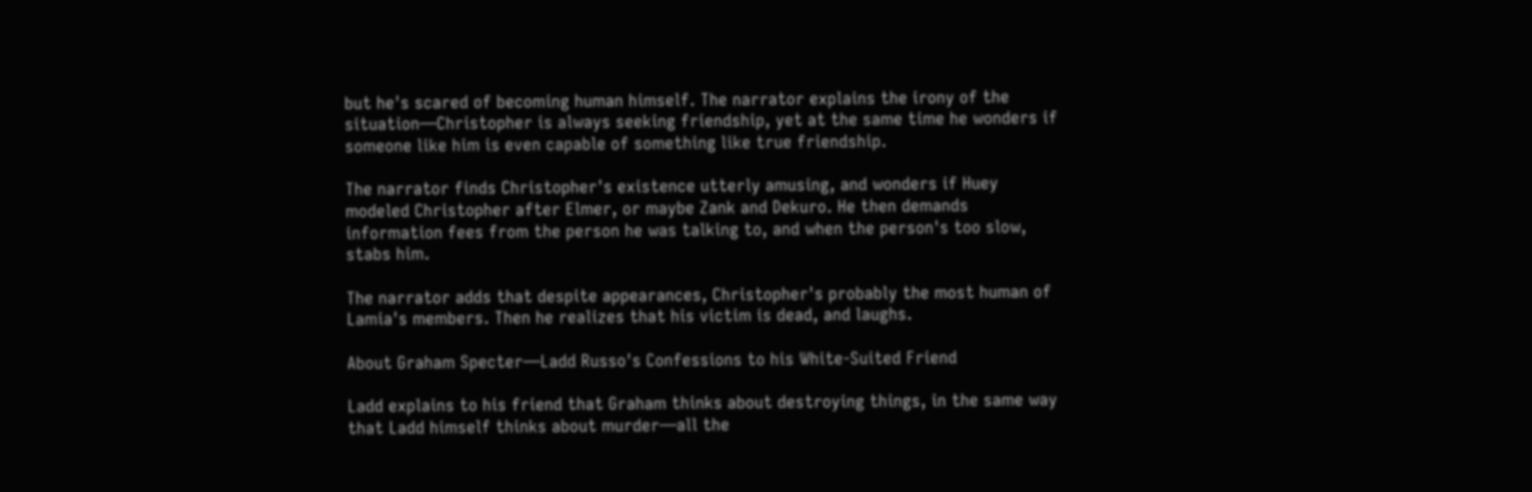but he's scared of becoming human himself. The narrator explains the irony of the situation—Christopher is always seeking friendship, yet at the same time he wonders if someone like him is even capable of something like true friendship.

The narrator finds Christopher's existence utterly amusing, and wonders if Huey modeled Christopher after Elmer, or maybe Zank and Dekuro. He then demands information fees from the person he was talking to, and when the person's too slow, stabs him.

The narrator adds that despite appearances, Christopher's probably the most human of Lamia's members. Then he realizes that his victim is dead, and laughs.

About Graham Specter—Ladd Russo's Confessions to his White-Suited Friend

Ladd explains to his friend that Graham thinks about destroying things, in the same way that Ladd himself thinks about murder—all the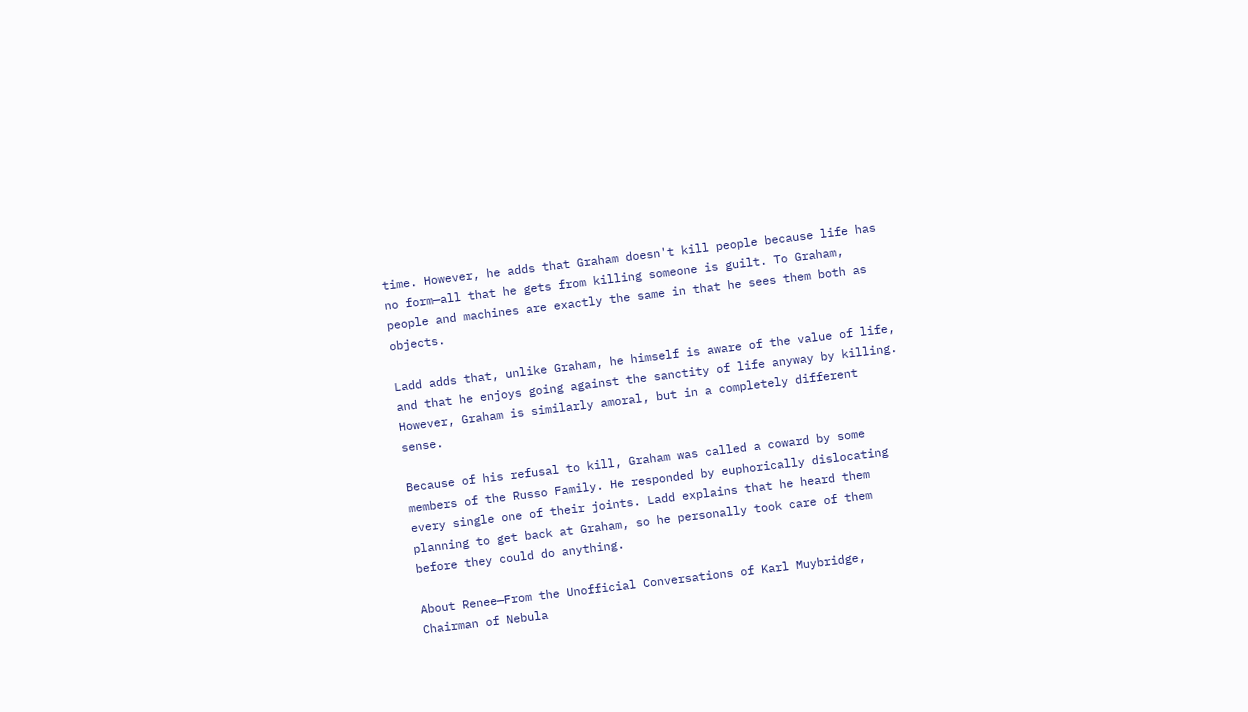time. However, he adds that Graham doesn't kill people because life has no form—all that he gets from killing someone is guilt. To Graham, people and machines are exactly the same in that he sees them both as objects.

Ladd adds that, unlike Graham, he himself is aware of the value of life, and that he enjoys going against the sanctity of life anyway by killing. However, Graham is similarly amoral, but in a completely different sense.

Because of his refusal to kill, Graham was called a coward by some members of the Russo Family. He responded by euphorically dislocating every single one of their joints. Ladd explains that he heard them planning to get back at Graham, so he personally took care of them before they could do anything.

About Renee—From the Unofficial Conversations of Karl Muybridge, Chairman of Nebula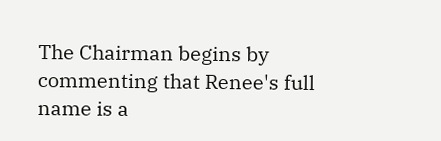The Chairman begins by commenting that Renee's full name is a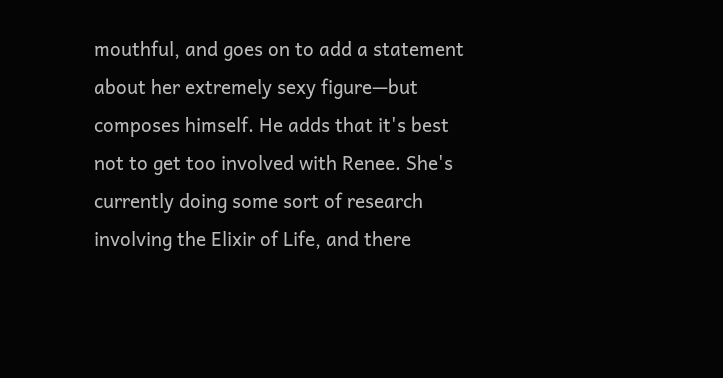mouthful, and goes on to add a statement about her extremely sexy figure—but composes himself. He adds that it's best not to get too involved with Renee. She's currently doing some sort of research involving the Elixir of Life, and there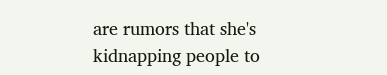are rumors that she's kidnapping people to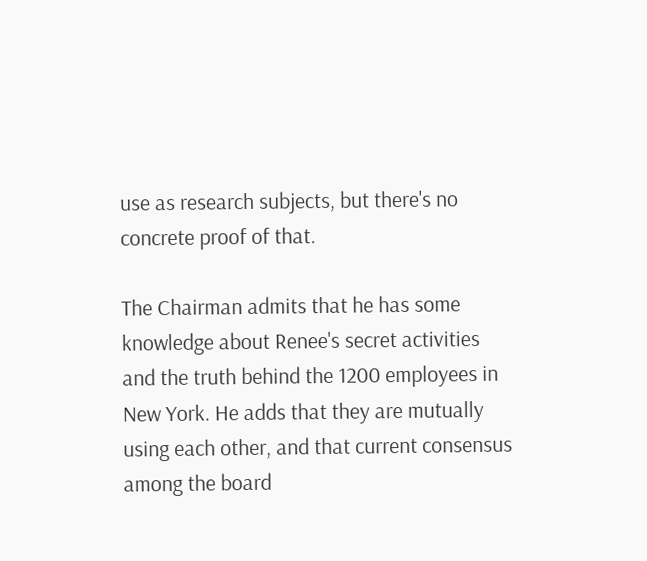use as research subjects, but there's no concrete proof of that.

The Chairman admits that he has some knowledge about Renee's secret activities and the truth behind the 1200 employees in New York. He adds that they are mutually using each other, and that current consensus among the board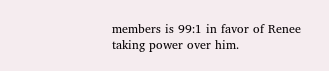members is 99:1 in favor of Renee taking power over him.